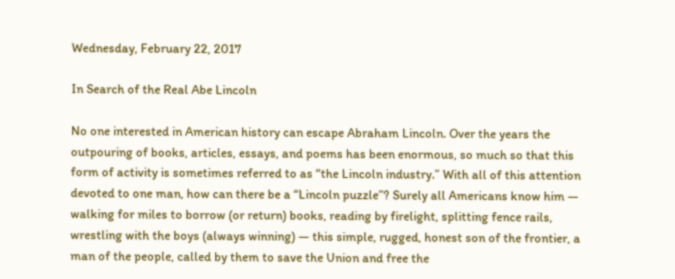Wednesday, February 22, 2017

In Search of the Real Abe Lincoln

No one interested in American history can escape Abraham Lincoln. Over the years the outpouring of books, articles, essays, and poems has been enormous, so much so that this form of activity is sometimes referred to as “the Lincoln industry.” With all of this attention devoted to one man, how can there be a “Lincoln puzzle”? Surely all Americans know him — walking for miles to borrow (or return) books, reading by firelight, splitting fence rails, wrestling with the boys (always winning) — this simple, rugged, honest son of the frontier, a man of the people, called by them to save the Union and free the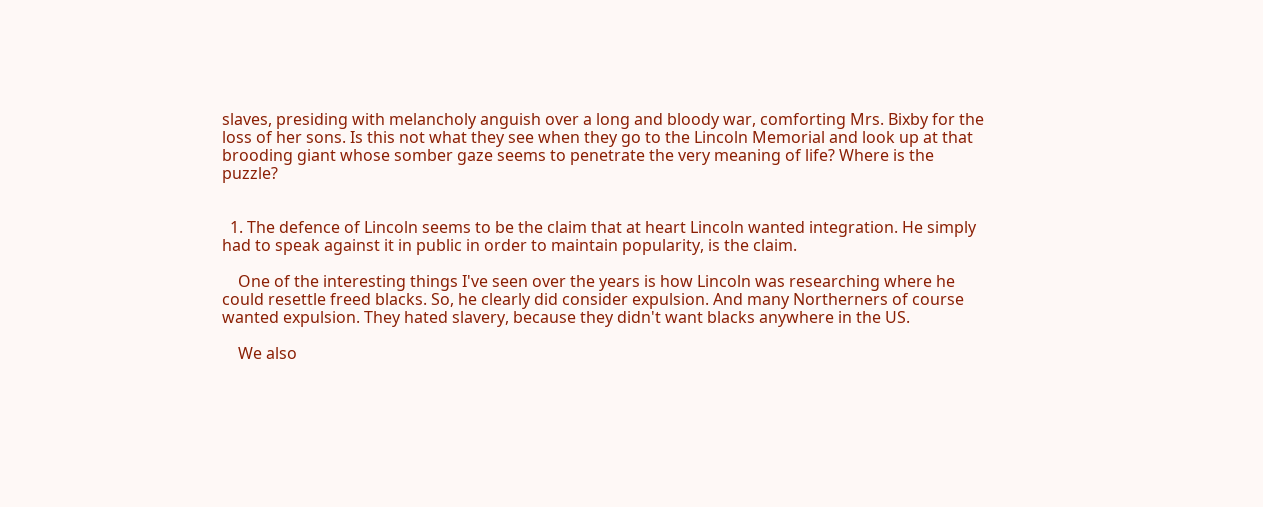slaves, presiding with melancholy anguish over a long and bloody war, comforting Mrs. Bixby for the loss of her sons. Is this not what they see when they go to the Lincoln Memorial and look up at that brooding giant whose somber gaze seems to penetrate the very meaning of life? Where is the puzzle?


  1. The defence of Lincoln seems to be the claim that at heart Lincoln wanted integration. He simply had to speak against it in public in order to maintain popularity, is the claim.

    One of the interesting things I've seen over the years is how Lincoln was researching where he could resettle freed blacks. So, he clearly did consider expulsion. And many Northerners of course wanted expulsion. They hated slavery, because they didn't want blacks anywhere in the US.

    We also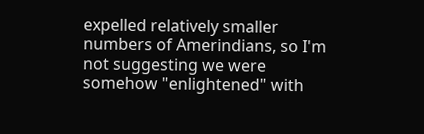expelled relatively smaller numbers of Amerindians, so I'm not suggesting we were somehow "enlightened" with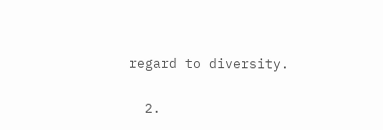regard to diversity.

  2.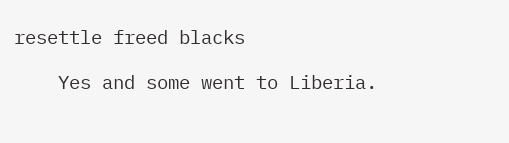resettle freed blacks

    Yes and some went to Liberia.